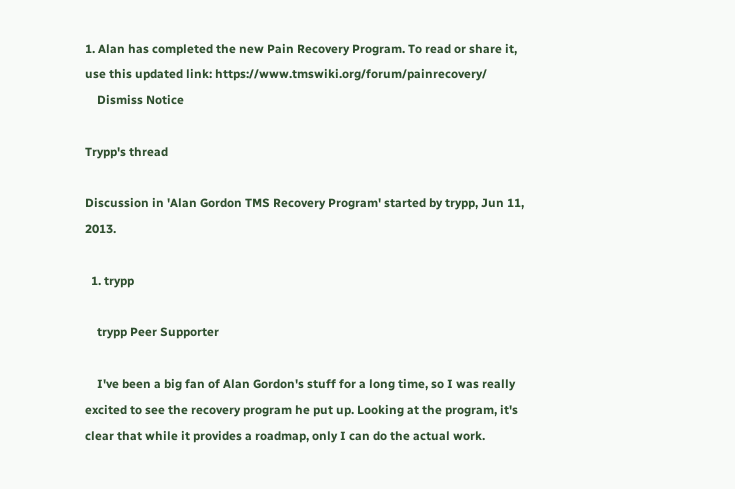1. Alan has completed the new Pain Recovery Program. To read or share it, use this updated link: https://www.tmswiki.org/forum/painrecovery/
    Dismiss Notice

Trypp's thread

Discussion in 'Alan Gordon TMS Recovery Program' started by trypp, Jun 11, 2013.

  1. trypp

    trypp Peer Supporter

    I've been a big fan of Alan Gordon's stuff for a long time, so I was really excited to see the recovery program he put up. Looking at the program, it's clear that while it provides a roadmap, only I can do the actual work.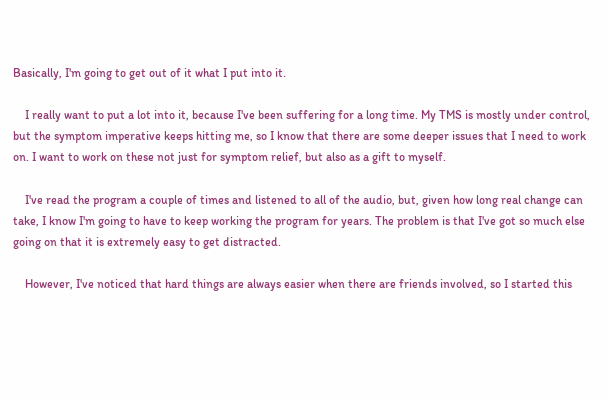Basically, I'm going to get out of it what I put into it.

    I really want to put a lot into it, because I've been suffering for a long time. My TMS is mostly under control, but the symptom imperative keeps hitting me, so I know that there are some deeper issues that I need to work on. I want to work on these not just for symptom relief, but also as a gift to myself.

    I've read the program a couple of times and listened to all of the audio, but, given how long real change can take, I know I'm going to have to keep working the program for years. The problem is that I've got so much else going on that it is extremely easy to get distracted.

    However, I've noticed that hard things are always easier when there are friends involved, so I started this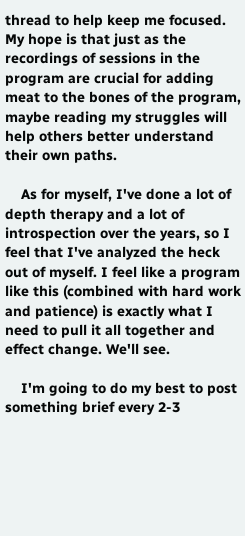thread to help keep me focused. My hope is that just as the recordings of sessions in the program are crucial for adding meat to the bones of the program, maybe reading my struggles will help others better understand their own paths.

    As for myself, I've done a lot of depth therapy and a lot of introspection over the years, so I feel that I've analyzed the heck out of myself. I feel like a program like this (combined with hard work and patience) is exactly what I need to pull it all together and effect change. We'll see.

    I'm going to do my best to post something brief every 2-3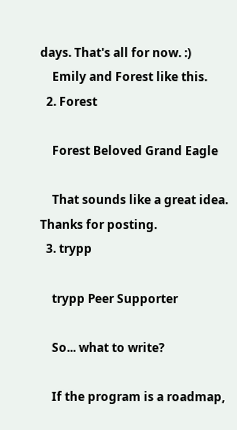days. That's all for now. :)
    Emily and Forest like this.
  2. Forest

    Forest Beloved Grand Eagle

    That sounds like a great idea. Thanks for posting.
  3. trypp

    trypp Peer Supporter

    So... what to write?

    If the program is a roadmap,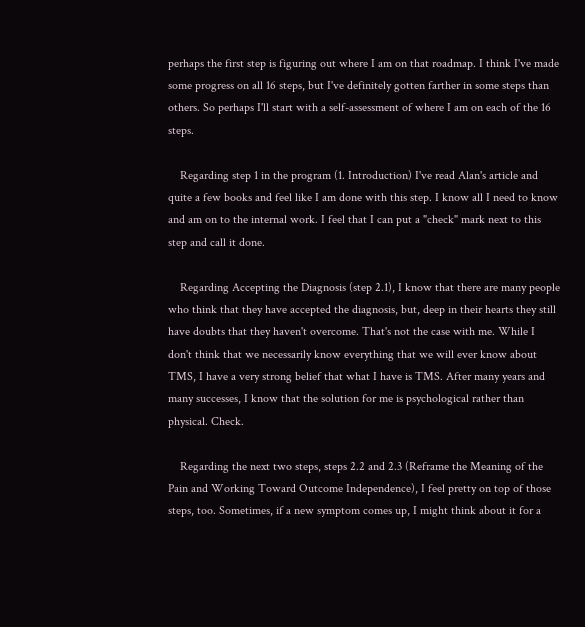perhaps the first step is figuring out where I am on that roadmap. I think I've made some progress on all 16 steps, but I've definitely gotten farther in some steps than others. So perhaps I'll start with a self-assessment of where I am on each of the 16 steps.

    Regarding step 1 in the program (1. Introduction) I've read Alan's article and quite a few books and feel like I am done with this step. I know all I need to know and am on to the internal work. I feel that I can put a "check" mark next to this step and call it done.

    Regarding Accepting the Diagnosis (step 2.1), I know that there are many people who think that they have accepted the diagnosis, but, deep in their hearts they still have doubts that they haven't overcome. That's not the case with me. While I don't think that we necessarily know everything that we will ever know about TMS, I have a very strong belief that what I have is TMS. After many years and many successes, I know that the solution for me is psychological rather than physical. Check.

    Regarding the next two steps, steps 2.2 and 2.3 (Reframe the Meaning of the Pain and Working Toward Outcome Independence), I feel pretty on top of those steps, too. Sometimes, if a new symptom comes up, I might think about it for a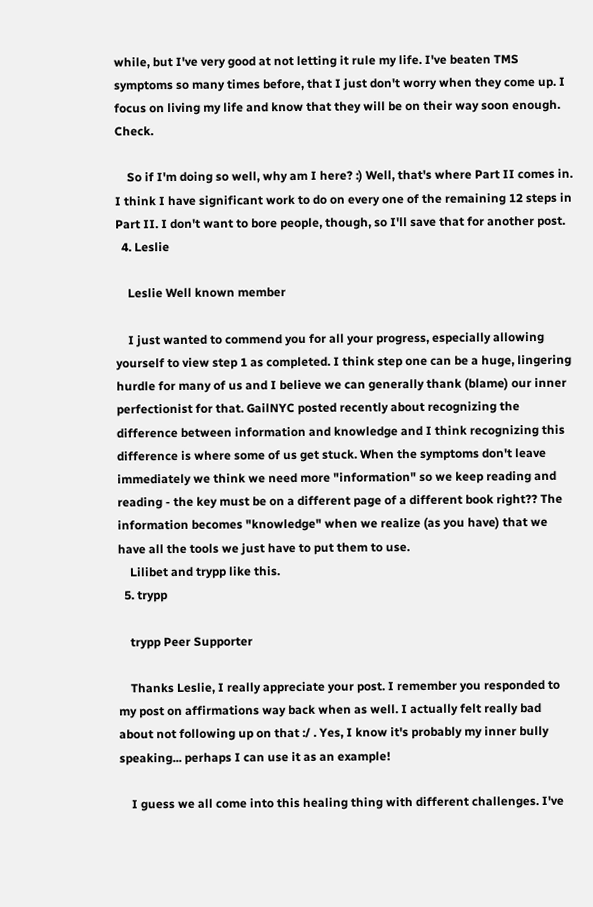while, but I've very good at not letting it rule my life. I've beaten TMS symptoms so many times before, that I just don't worry when they come up. I focus on living my life and know that they will be on their way soon enough. Check.

    So if I'm doing so well, why am I here? :) Well, that's where Part II comes in. I think I have significant work to do on every one of the remaining 12 steps in Part II. I don't want to bore people, though, so I'll save that for another post.
  4. Leslie

    Leslie Well known member

    I just wanted to commend you for all your progress, especially allowing yourself to view step 1 as completed. I think step one can be a huge, lingering hurdle for many of us and I believe we can generally thank (blame) our inner perfectionist for that. GailNYC posted recently about recognizing the difference between information and knowledge and I think recognizing this difference is where some of us get stuck. When the symptoms don't leave immediately we think we need more "information" so we keep reading and reading - the key must be on a different page of a different book right?? The information becomes "knowledge" when we realize (as you have) that we have all the tools we just have to put them to use.
    Lilibet and trypp like this.
  5. trypp

    trypp Peer Supporter

    Thanks Leslie, I really appreciate your post. I remember you responded to my post on affirmations way back when as well. I actually felt really bad about not following up on that :/ . Yes, I know it's probably my inner bully speaking... perhaps I can use it as an example!

    I guess we all come into this healing thing with different challenges. I've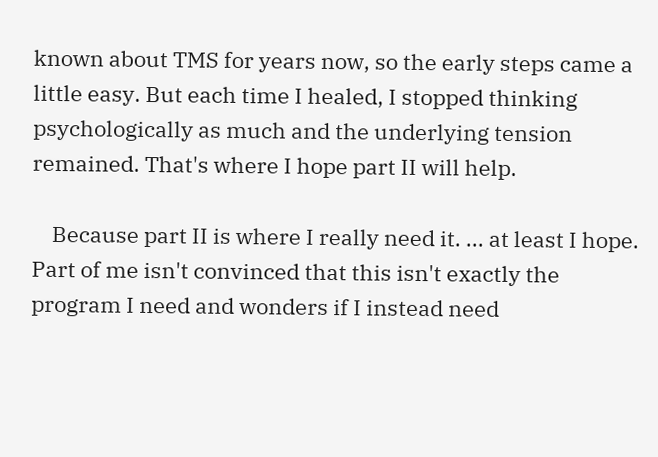known about TMS for years now, so the early steps came a little easy. But each time I healed, I stopped thinking psychologically as much and the underlying tension remained. That's where I hope part II will help.

    Because part II is where I really need it. ... at least I hope. Part of me isn't convinced that this isn't exactly the program I need and wonders if I instead need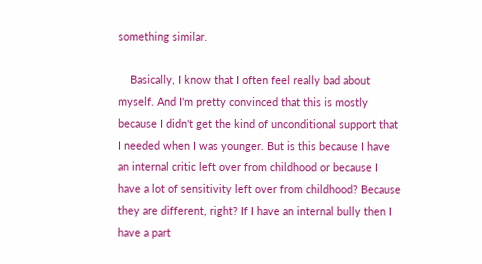something similar.

    Basically, I know that I often feel really bad about myself. And I'm pretty convinced that this is mostly because I didn't get the kind of unconditional support that I needed when I was younger. But is this because I have an internal critic left over from childhood or because I have a lot of sensitivity left over from childhood? Because they are different, right? If I have an internal bully then I have a part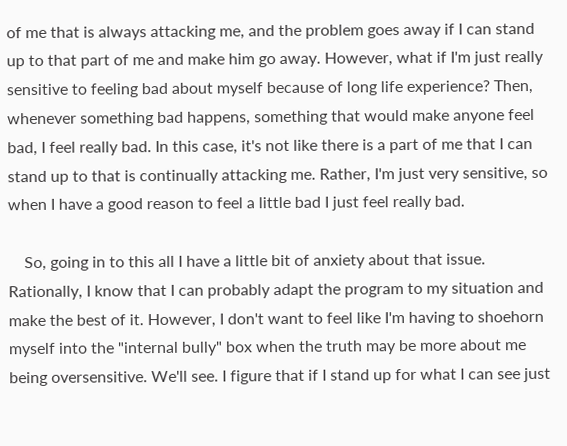of me that is always attacking me, and the problem goes away if I can stand up to that part of me and make him go away. However, what if I'm just really sensitive to feeling bad about myself because of long life experience? Then, whenever something bad happens, something that would make anyone feel bad, I feel really bad. In this case, it's not like there is a part of me that I can stand up to that is continually attacking me. Rather, I'm just very sensitive, so when I have a good reason to feel a little bad I just feel really bad.

    So, going in to this all I have a little bit of anxiety about that issue. Rationally, I know that I can probably adapt the program to my situation and make the best of it. However, I don't want to feel like I'm having to shoehorn myself into the "internal bully" box when the truth may be more about me being oversensitive. We'll see. I figure that if I stand up for what I can see just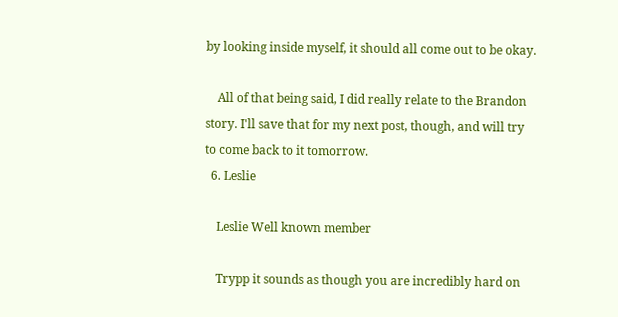by looking inside myself, it should all come out to be okay.

    All of that being said, I did really relate to the Brandon story. I'll save that for my next post, though, and will try to come back to it tomorrow.
  6. Leslie

    Leslie Well known member

    Trypp it sounds as though you are incredibly hard on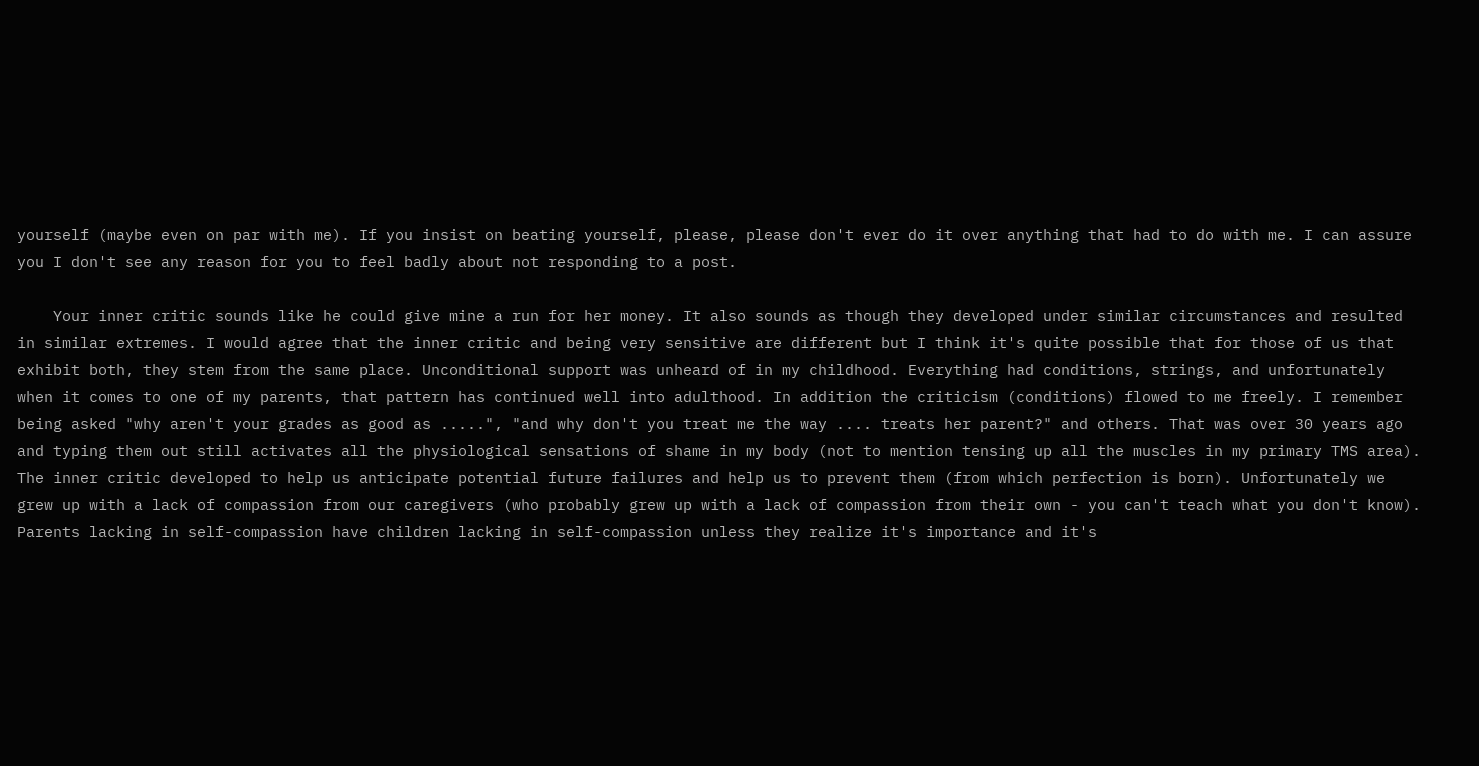yourself (maybe even on par with me). If you insist on beating yourself, please, please don't ever do it over anything that had to do with me. I can assure you I don't see any reason for you to feel badly about not responding to a post.

    Your inner critic sounds like he could give mine a run for her money. It also sounds as though they developed under similar circumstances and resulted in similar extremes. I would agree that the inner critic and being very sensitive are different but I think it's quite possible that for those of us that exhibit both, they stem from the same place. Unconditional support was unheard of in my childhood. Everything had conditions, strings, and unfortunately when it comes to one of my parents, that pattern has continued well into adulthood. In addition the criticism (conditions) flowed to me freely. I remember being asked "why aren't your grades as good as .....", "and why don't you treat me the way .... treats her parent?" and others. That was over 30 years ago and typing them out still activates all the physiological sensations of shame in my body (not to mention tensing up all the muscles in my primary TMS area). The inner critic developed to help us anticipate potential future failures and help us to prevent them (from which perfection is born). Unfortunately we grew up with a lack of compassion from our caregivers (who probably grew up with a lack of compassion from their own - you can't teach what you don't know). Parents lacking in self-compassion have children lacking in self-compassion unless they realize it's importance and it's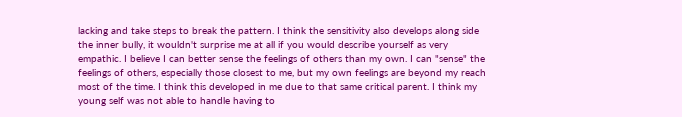lacking and take steps to break the pattern. I think the sensitivity also develops along side the inner bully, it wouldn't surprise me at all if you would describe yourself as very empathic. I believe I can better sense the feelings of others than my own. I can "sense" the feelings of others, especially those closest to me, but my own feelings are beyond my reach most of the time. I think this developed in me due to that same critical parent. I think my young self was not able to handle having to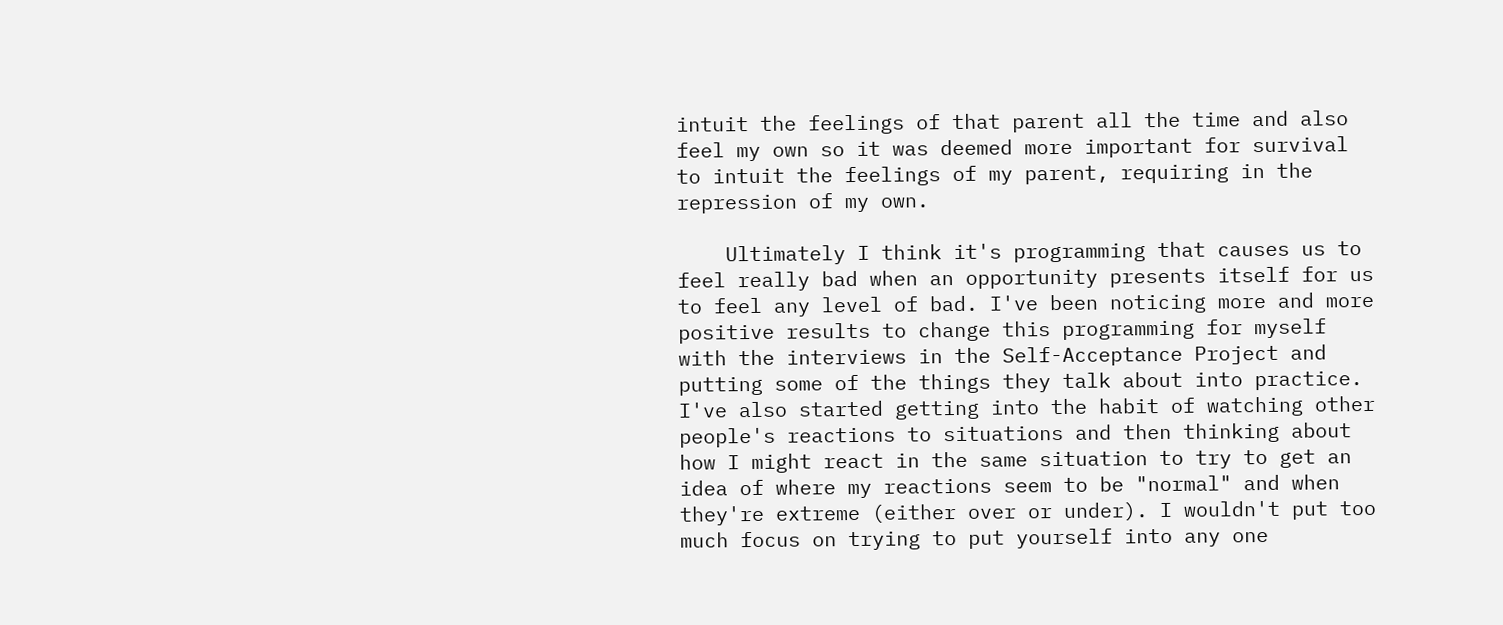intuit the feelings of that parent all the time and also feel my own so it was deemed more important for survival to intuit the feelings of my parent, requiring in the repression of my own.

    Ultimately I think it's programming that causes us to feel really bad when an opportunity presents itself for us to feel any level of bad. I've been noticing more and more positive results to change this programming for myself with the interviews in the Self-Acceptance Project and putting some of the things they talk about into practice. I've also started getting into the habit of watching other people's reactions to situations and then thinking about how I might react in the same situation to try to get an idea of where my reactions seem to be "normal" and when they're extreme (either over or under). I wouldn't put too much focus on trying to put yourself into any one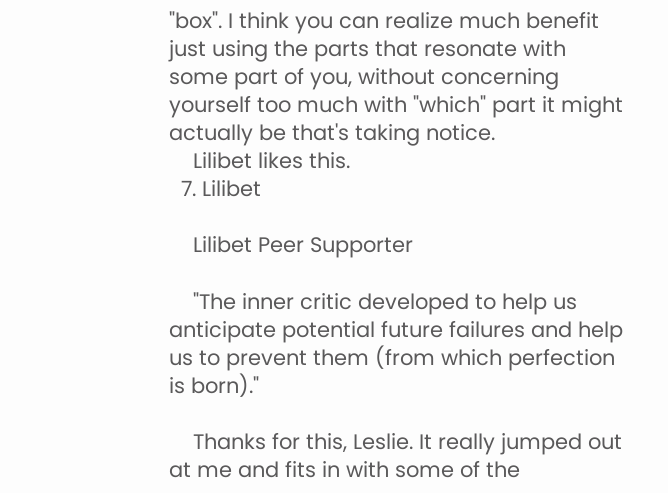"box". I think you can realize much benefit just using the parts that resonate with some part of you, without concerning yourself too much with "which" part it might actually be that's taking notice.
    Lilibet likes this.
  7. Lilibet

    Lilibet Peer Supporter

    "The inner critic developed to help us anticipate potential future failures and help us to prevent them (from which perfection is born)."

    Thanks for this, Leslie. It really jumped out at me and fits in with some of the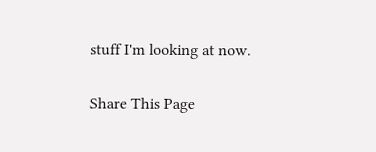stuff I'm looking at now.

Share This Page